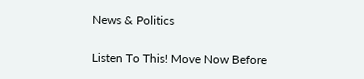News & Politics

Listen To This! Move Now Before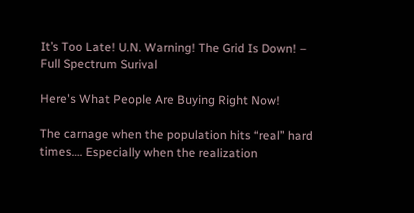It’s Too Late! U.N. Warning! The Grid Is Down! – Full Spectrum Surival

Here's What People Are Buying Right Now!

The carnage when the population hits “real” hard times…. Especially when the realization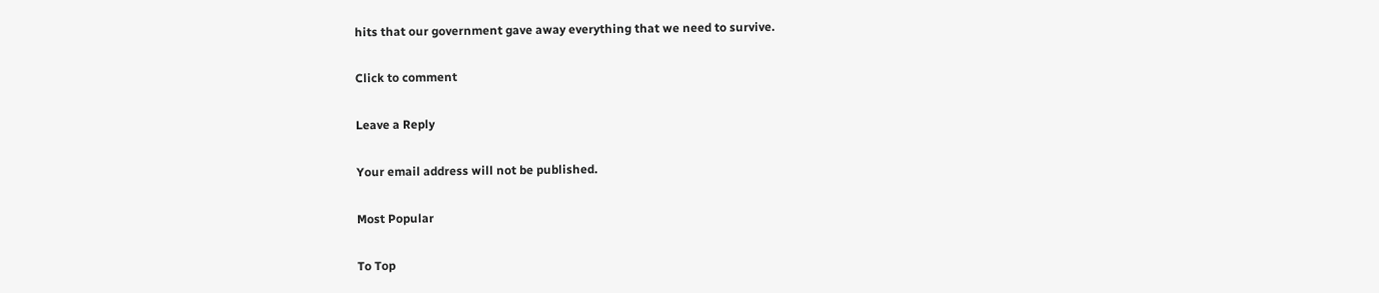hits that our government gave away everything that we need to survive.

Click to comment

Leave a Reply

Your email address will not be published.

Most Popular

To Top